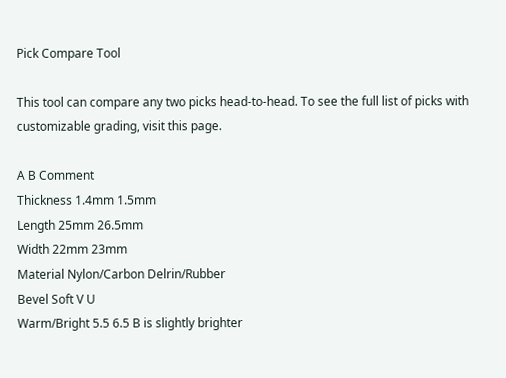Pick Compare Tool

This tool can compare any two picks head-to-head. To see the full list of picks with customizable grading, visit this page.

A B Comment
Thickness 1.4mm 1.5mm
Length 25mm 26.5mm
Width 22mm 23mm
Material Nylon/Carbon Delrin/Rubber
Bevel Soft V U
Warm/Bright 5.5 6.5 B is slightly brighter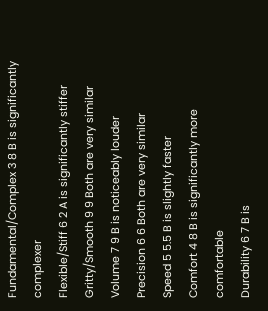Fundamental/Complex 3 8 B is significantly complexer
Flexible/Stiff 6 2 A is significantly stiffer
Gritty/Smooth 9 9 Both are very similar
Volume 7 9 B is noticeably louder
Precision 6 6 Both are very similar
Speed 5 5.5 B is slightly faster
Comfort 4 8 B is significantly more comfortable
Durability 6 7 B is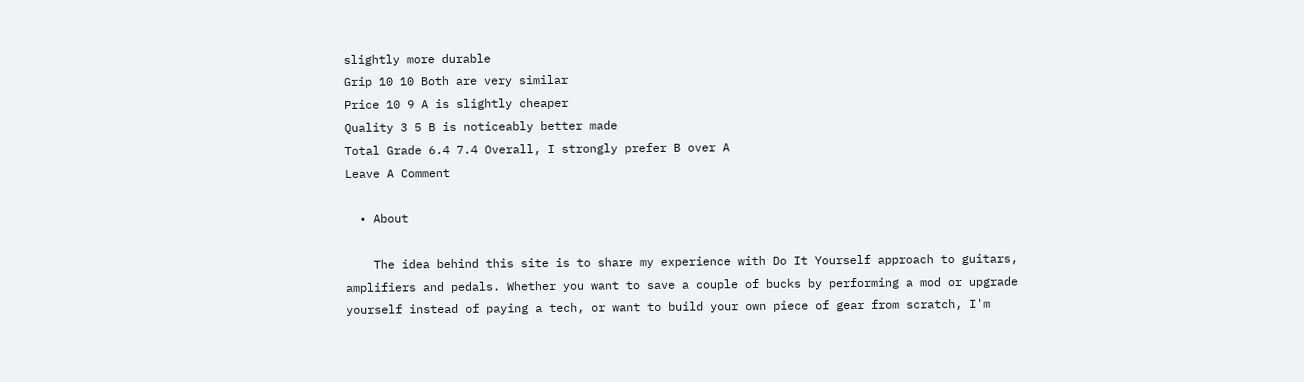slightly more durable
Grip 10 10 Both are very similar
Price 10 9 A is slightly cheaper
Quality 3 5 B is noticeably better made
Total Grade 6.4 7.4 Overall, I strongly prefer B over A
Leave A Comment

  • About

    The idea behind this site is to share my experience with Do It Yourself approach to guitars, amplifiers and pedals. Whether you want to save a couple of bucks by performing a mod or upgrade yourself instead of paying a tech, or want to build your own piece of gear from scratch, I'm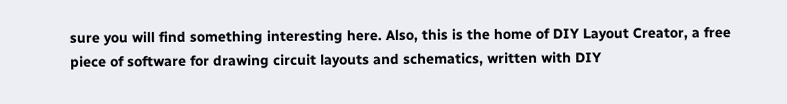sure you will find something interesting here. Also, this is the home of DIY Layout Creator, a free piece of software for drawing circuit layouts and schematics, written with DIY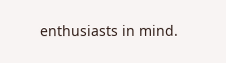enthusiasts in mind.